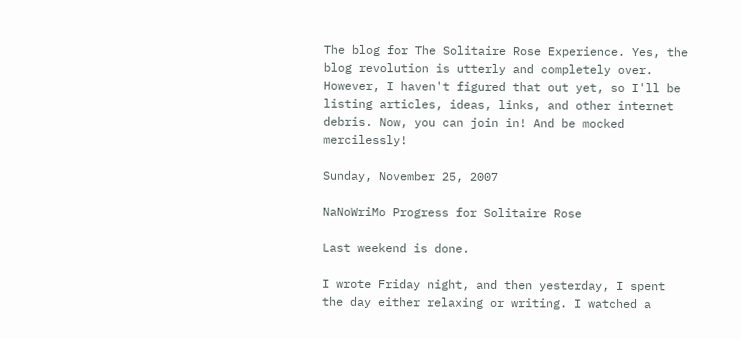The blog for The Solitaire Rose Experience. Yes, the blog revolution is utterly and completely over. However, I haven't figured that out yet, so I'll be listing articles, ideas, links, and other internet debris. Now, you can join in! And be mocked mercilessly!

Sunday, November 25, 2007

NaNoWriMo Progress for Solitaire Rose

Last weekend is done.

I wrote Friday night, and then yesterday, I spent the day either relaxing or writing. I watched a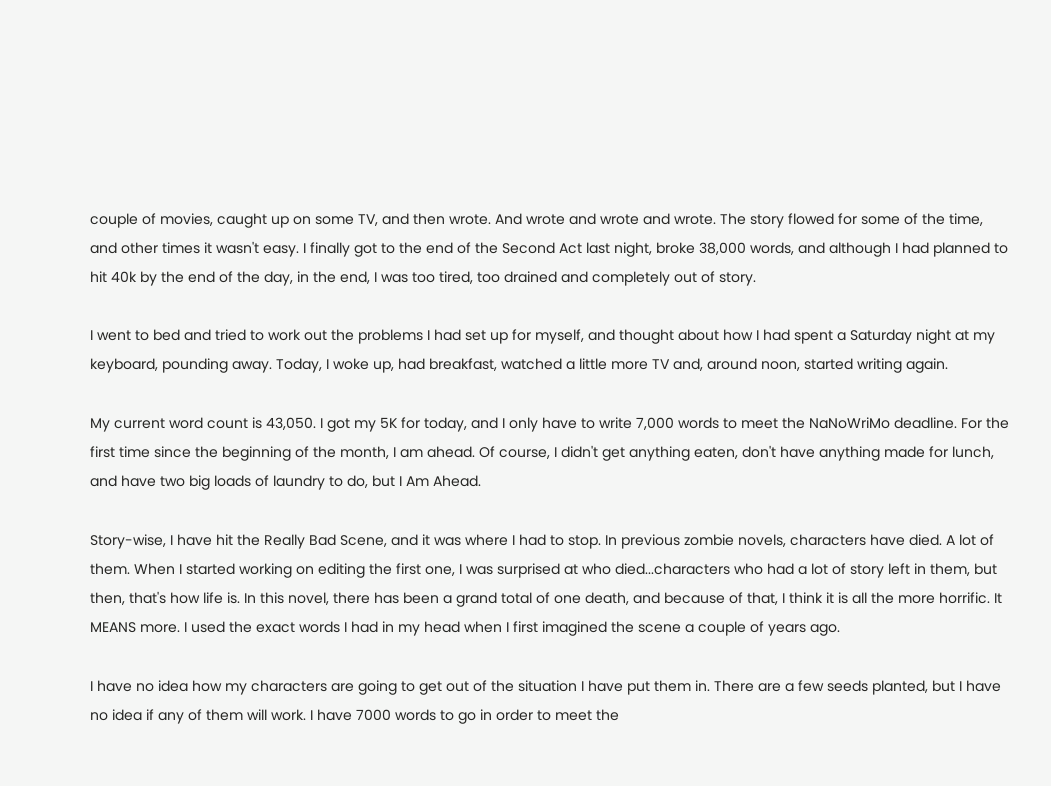couple of movies, caught up on some TV, and then wrote. And wrote and wrote and wrote. The story flowed for some of the time, and other times it wasn't easy. I finally got to the end of the Second Act last night, broke 38,000 words, and although I had planned to hit 40k by the end of the day, in the end, I was too tired, too drained and completely out of story.

I went to bed and tried to work out the problems I had set up for myself, and thought about how I had spent a Saturday night at my keyboard, pounding away. Today, I woke up, had breakfast, watched a little more TV and, around noon, started writing again.

My current word count is 43,050. I got my 5K for today, and I only have to write 7,000 words to meet the NaNoWriMo deadline. For the first time since the beginning of the month, I am ahead. Of course, I didn't get anything eaten, don't have anything made for lunch, and have two big loads of laundry to do, but I Am Ahead.

Story-wise, I have hit the Really Bad Scene, and it was where I had to stop. In previous zombie novels, characters have died. A lot of them. When I started working on editing the first one, I was surprised at who died...characters who had a lot of story left in them, but then, that's how life is. In this novel, there has been a grand total of one death, and because of that, I think it is all the more horrific. It MEANS more. I used the exact words I had in my head when I first imagined the scene a couple of years ago.

I have no idea how my characters are going to get out of the situation I have put them in. There are a few seeds planted, but I have no idea if any of them will work. I have 7000 words to go in order to meet the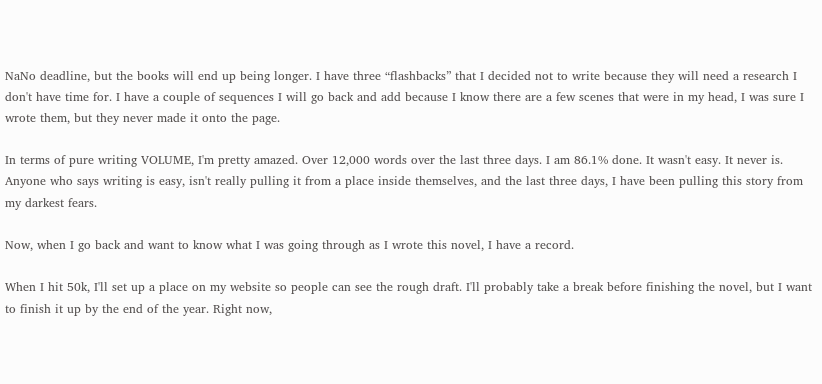NaNo deadline, but the books will end up being longer. I have three “flashbacks” that I decided not to write because they will need a research I don't have time for. I have a couple of sequences I will go back and add because I know there are a few scenes that were in my head, I was sure I wrote them, but they never made it onto the page.

In terms of pure writing VOLUME, I'm pretty amazed. Over 12,000 words over the last three days. I am 86.1% done. It wasn't easy. It never is. Anyone who says writing is easy, isn't really pulling it from a place inside themselves, and the last three days, I have been pulling this story from my darkest fears.

Now, when I go back and want to know what I was going through as I wrote this novel, I have a record.

When I hit 50k, I'll set up a place on my website so people can see the rough draft. I'll probably take a break before finishing the novel, but I want to finish it up by the end of the year. Right now,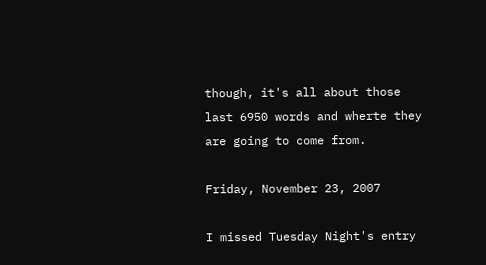though, it's all about those last 6950 words and wherte they are going to come from.

Friday, November 23, 2007

I missed Tuesday Night's entry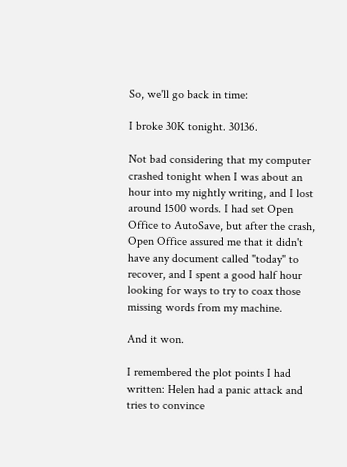So, we'll go back in time:

I broke 30K tonight. 30136.

Not bad considering that my computer crashed tonight when I was about an hour into my nightly writing, and I lost around 1500 words. I had set Open Office to AutoSave, but after the crash, Open Office assured me that it didn't have any document called "today" to recover, and I spent a good half hour looking for ways to try to coax those missing words from my machine.

And it won.

I remembered the plot points I had written: Helen had a panic attack and tries to convince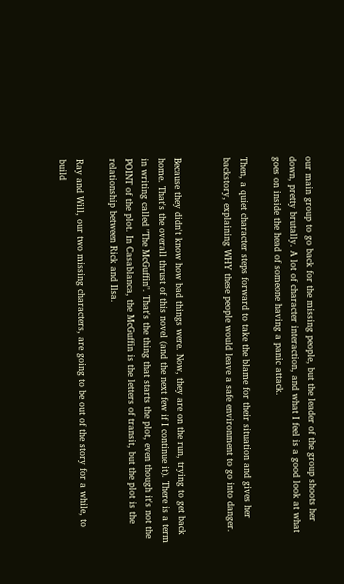our main group to go back for the missing people, but the leader of the group shoots her down, pretty brutally. A lot of character interaction, and what I feel is a good look at what goes on inside the head of someone having a panic attack.

Then, a quiet character steps forward to take the blame for their situation and gives her backstory, explaining WHY these people would leave a safe environment to go into danger.


Because they didn't know how bad things were. Now, they are on the run, trying to get back home. That's the overall thrust of this novel (and the next few if I continue it). There is a term in writing called "The McGuffin". That's the thing that starts the plot, even though it's not the POINT of the plot. In Casablanca, the McGuffin is the letters of transit, but the plot is the relationship between Rick and Ilsa.

Ray and Will, our two missing characters, are going to be out of the story for a while, to build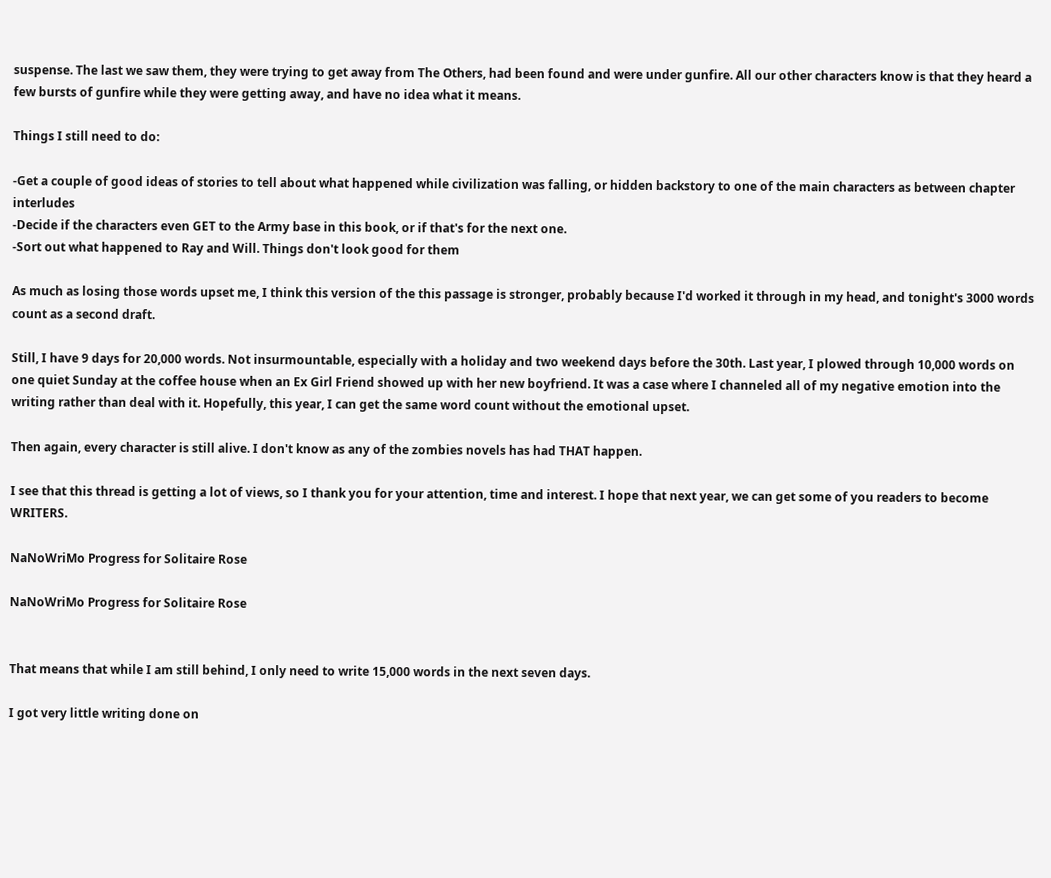suspense. The last we saw them, they were trying to get away from The Others, had been found and were under gunfire. All our other characters know is that they heard a few bursts of gunfire while they were getting away, and have no idea what it means.

Things I still need to do:

-Get a couple of good ideas of stories to tell about what happened while civilization was falling, or hidden backstory to one of the main characters as between chapter interludes
-Decide if the characters even GET to the Army base in this book, or if that's for the next one.
-Sort out what happened to Ray and Will. Things don't look good for them

As much as losing those words upset me, I think this version of the this passage is stronger, probably because I'd worked it through in my head, and tonight's 3000 words count as a second draft.

Still, I have 9 days for 20,000 words. Not insurmountable, especially with a holiday and two weekend days before the 30th. Last year, I plowed through 10,000 words on one quiet Sunday at the coffee house when an Ex Girl Friend showed up with her new boyfriend. It was a case where I channeled all of my negative emotion into the writing rather than deal with it. Hopefully, this year, I can get the same word count without the emotional upset.

Then again, every character is still alive. I don't know as any of the zombies novels has had THAT happen.

I see that this thread is getting a lot of views, so I thank you for your attention, time and interest. I hope that next year, we can get some of you readers to become WRITERS.

NaNoWriMo Progress for Solitaire Rose

NaNoWriMo Progress for Solitaire Rose


That means that while I am still behind, I only need to write 15,000 words in the next seven days.

I got very little writing done on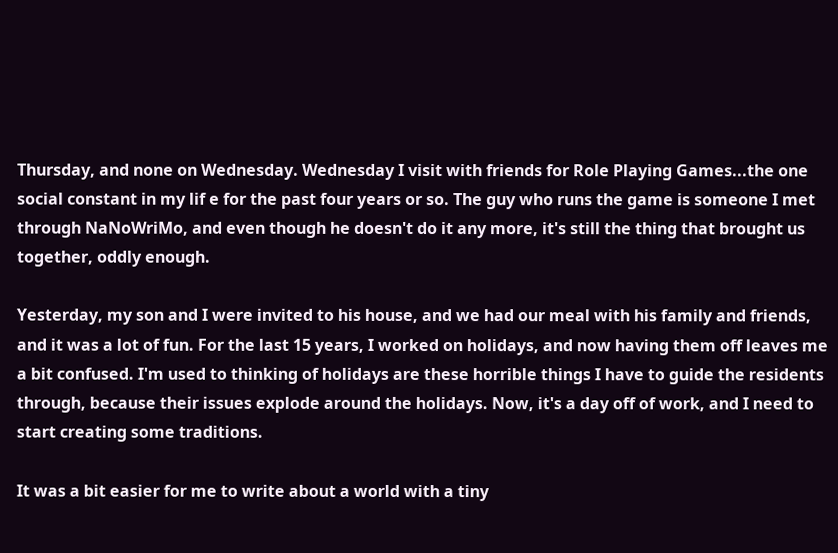Thursday, and none on Wednesday. Wednesday I visit with friends for Role Playing Games...the one social constant in my lif e for the past four years or so. The guy who runs the game is someone I met through NaNoWriMo, and even though he doesn't do it any more, it's still the thing that brought us together, oddly enough.

Yesterday, my son and I were invited to his house, and we had our meal with his family and friends, and it was a lot of fun. For the last 15 years, I worked on holidays, and now having them off leaves me a bit confused. I'm used to thinking of holidays are these horrible things I have to guide the residents through, because their issues explode around the holidays. Now, it's a day off of work, and I need to start creating some traditions.

It was a bit easier for me to write about a world with a tiny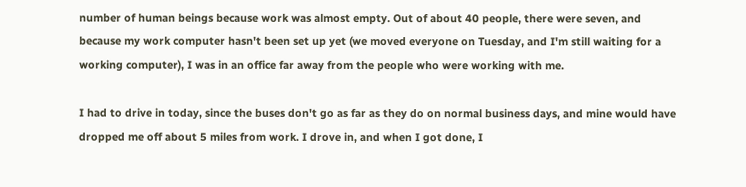number of human beings because work was almost empty. Out of about 40 people, there were seven, and because my work computer hasn't been set up yet (we moved everyone on Tuesday, and I'm still waiting for a working computer), I was in an office far away from the people who were working with me.

I had to drive in today, since the buses don't go as far as they do on normal business days, and mine would have dropped me off about 5 miles from work. I drove in, and when I got done, I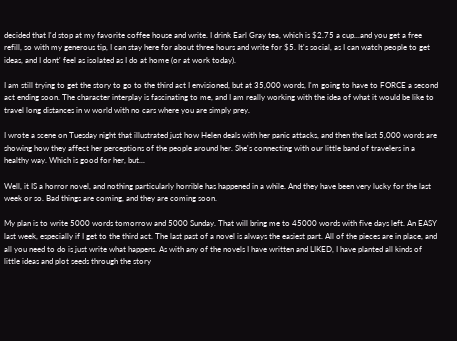decided that I'd stop at my favorite coffee house and write. I drink Earl Gray tea, which is $2.75 a cup...and you get a free refill, so with my generous tip, I can stay here for about three hours and write for $5. It's social, as I can watch people to get ideas, and I dont' feel as isolated as I do at home (or at work today).

I am still trying to get the story to go to the third act I envisioned, but at 35,000 words, I'm going to have to FORCE a second act ending soon. The character interplay is fascinating to me, and I am really working with the idea of what it would be like to travel long distances in w world with no cars where you are simply prey.

I wrote a scene on Tuesday night that illustrated just how Helen deals with her panic attacks, and then the last 5,000 words are showing how they affect her perceptions of the people around her. She's connecting with our little band of travelers in a healthy way. Which is good for her, but...

Well, it IS a horror novel, and nothing particularly horrible has happened in a while. And they have been very lucky for the last week or so. Bad things are coming, and they are coming soon.

My plan is to write 5000 words tomorrow and 5000 Sunday. That will bring me to 45000 words with five days left. An EASY last week, especially if I get to the third act. The last past of a novel is always the easiest part. All of the pieces are in place, and all you need to do is just write what happens. As with any of the novels I have written and LIKED, I have planted all kinds of little ideas and plot seeds through the story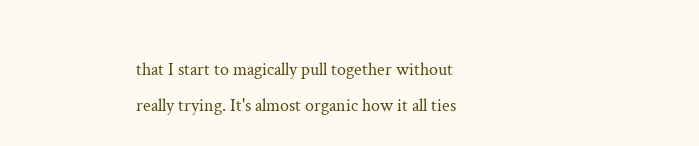that I start to magically pull together without really trying. It's almost organic how it all ties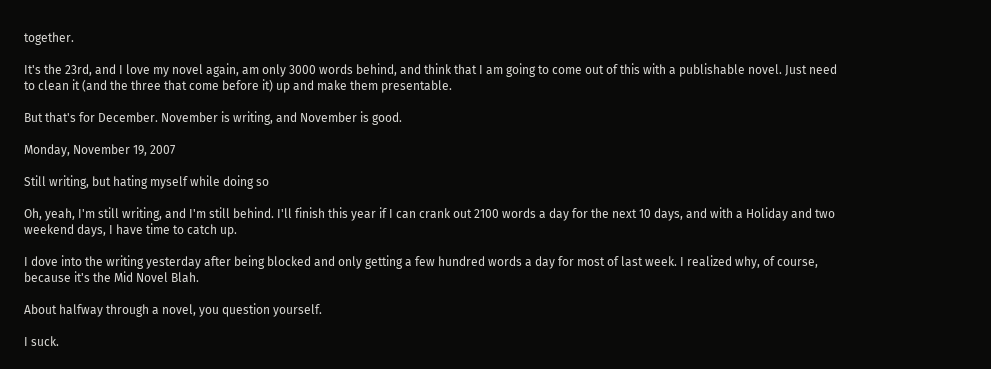together.

It's the 23rd, and I love my novel again, am only 3000 words behind, and think that I am going to come out of this with a publishable novel. Just need to clean it (and the three that come before it) up and make them presentable.

But that's for December. November is writing, and November is good.

Monday, November 19, 2007

Still writing, but hating myself while doing so

Oh, yeah, I'm still writing, and I'm still behind. I'll finish this year if I can crank out 2100 words a day for the next 10 days, and with a Holiday and two weekend days, I have time to catch up.

I dove into the writing yesterday after being blocked and only getting a few hundred words a day for most of last week. I realized why, of course, because it's the Mid Novel Blah.

About halfway through a novel, you question yourself.

I suck.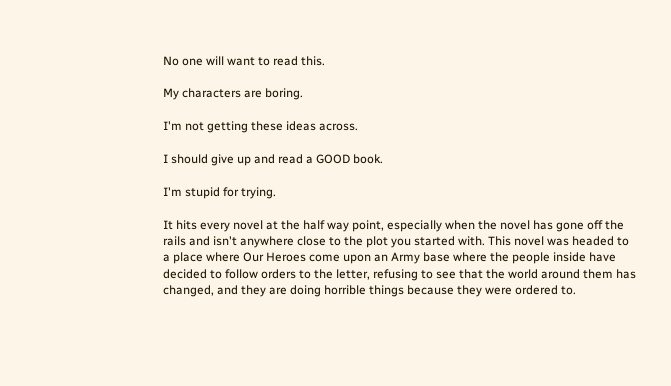No one will want to read this.

My characters are boring.

I'm not getting these ideas across.

I should give up and read a GOOD book.

I'm stupid for trying.

It hits every novel at the half way point, especially when the novel has gone off the rails and isn't anywhere close to the plot you started with. This novel was headed to a place where Our Heroes come upon an Army base where the people inside have decided to follow orders to the letter, refusing to see that the world around them has changed, and they are doing horrible things because they were ordered to.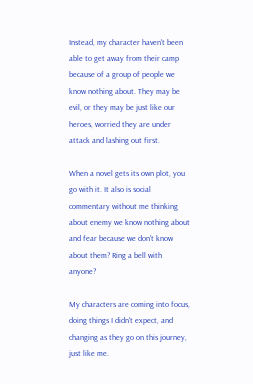Instead, my character haven't been able to get away from their camp because of a group of people we know nothing about. They may be evil, or they may be just like our heroes, worried they are under attack and lashing out first.

When a novel gets its own plot, you go with it. It also is social commentary without me thinking about enemy we know nothing about and fear because we don't know about them? Ring a bell with anyone?

My characters are coming into focus, doing things I didn't expect, and changing as they go on this journey, just like me.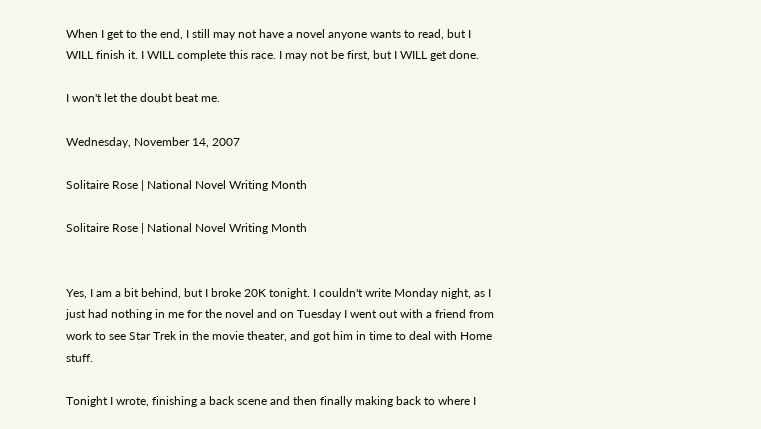When I get to the end, I still may not have a novel anyone wants to read, but I WILL finish it. I WILL complete this race. I may not be first, but I WILL get done.

I won't let the doubt beat me.

Wednesday, November 14, 2007

Solitaire Rose | National Novel Writing Month

Solitaire Rose | National Novel Writing Month


Yes, I am a bit behind, but I broke 20K tonight. I couldn't write Monday night, as I just had nothing in me for the novel and on Tuesday I went out with a friend from work to see Star Trek in the movie theater, and got him in time to deal with Home stuff.

Tonight I wrote, finishing a back scene and then finally making back to where I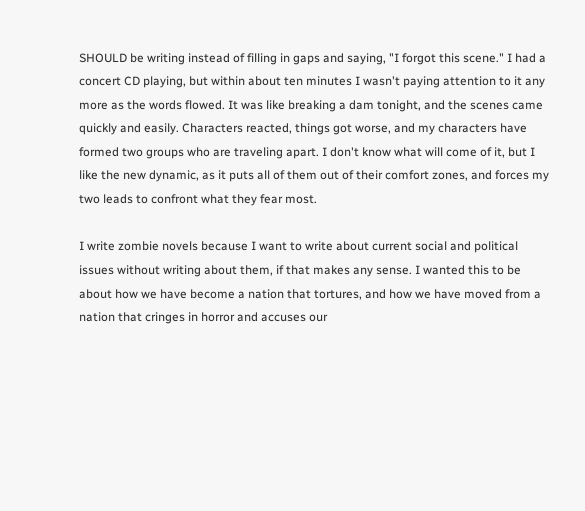SHOULD be writing instead of filling in gaps and saying, "I forgot this scene." I had a concert CD playing, but within about ten minutes I wasn't paying attention to it any more as the words flowed. It was like breaking a dam tonight, and the scenes came quickly and easily. Characters reacted, things got worse, and my characters have formed two groups who are traveling apart. I don't know what will come of it, but I like the new dynamic, as it puts all of them out of their comfort zones, and forces my two leads to confront what they fear most.

I write zombie novels because I want to write about current social and political issues without writing about them, if that makes any sense. I wanted this to be about how we have become a nation that tortures, and how we have moved from a nation that cringes in horror and accuses our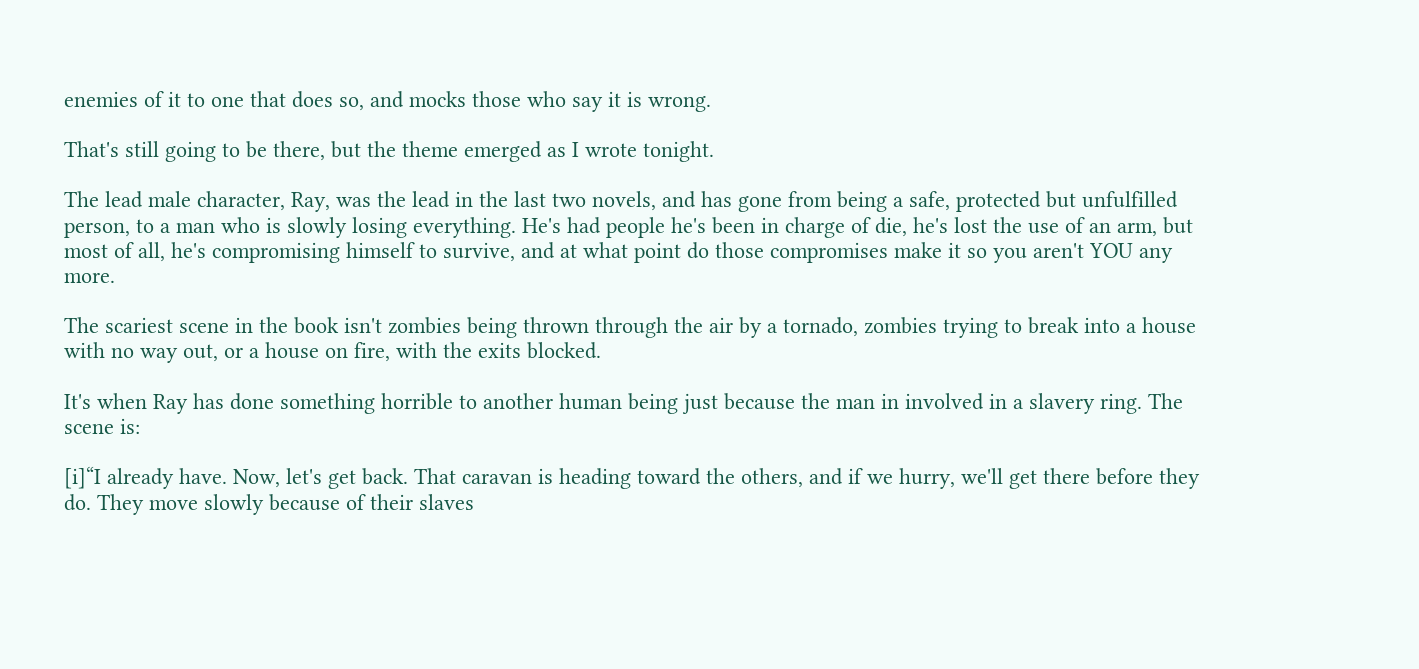enemies of it to one that does so, and mocks those who say it is wrong.

That's still going to be there, but the theme emerged as I wrote tonight.

The lead male character, Ray, was the lead in the last two novels, and has gone from being a safe, protected but unfulfilled person, to a man who is slowly losing everything. He's had people he's been in charge of die, he's lost the use of an arm, but most of all, he's compromising himself to survive, and at what point do those compromises make it so you aren't YOU any more.

The scariest scene in the book isn't zombies being thrown through the air by a tornado, zombies trying to break into a house with no way out, or a house on fire, with the exits blocked.

It's when Ray has done something horrible to another human being just because the man in involved in a slavery ring. The scene is:

[i]“I already have. Now, let's get back. That caravan is heading toward the others, and if we hurry, we'll get there before they do. They move slowly because of their slaves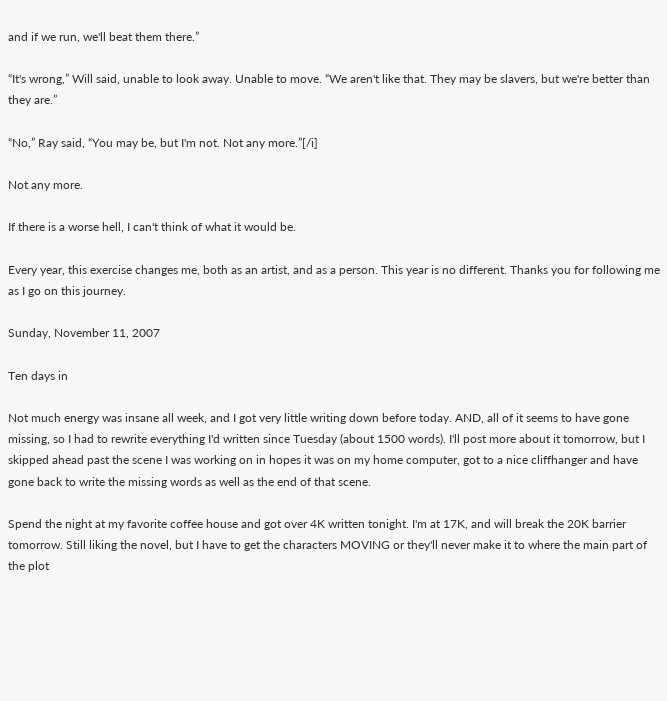and if we run, we'll beat them there.”

“It's wrong,” Will said, unable to look away. Unable to move. “We aren't like that. They may be slavers, but we're better than they are.”

“No,” Ray said, “You may be, but I'm not. Not any more.”[/i]

Not any more.

If there is a worse hell, I can't think of what it would be.

Every year, this exercise changes me, both as an artist, and as a person. This year is no different. Thanks you for following me as I go on this journey.

Sunday, November 11, 2007

Ten days in

Not much energy was insane all week, and I got very little writing down before today. AND, all of it seems to have gone missing, so I had to rewrite everything I'd written since Tuesday (about 1500 words). I'll post more about it tomorrow, but I skipped ahead past the scene I was working on in hopes it was on my home computer, got to a nice cliffhanger and have gone back to write the missing words as well as the end of that scene.

Spend the night at my favorite coffee house and got over 4K written tonight. I'm at 17K, and will break the 20K barrier tomorrow. Still liking the novel, but I have to get the characters MOVING or they'll never make it to where the main part of the plot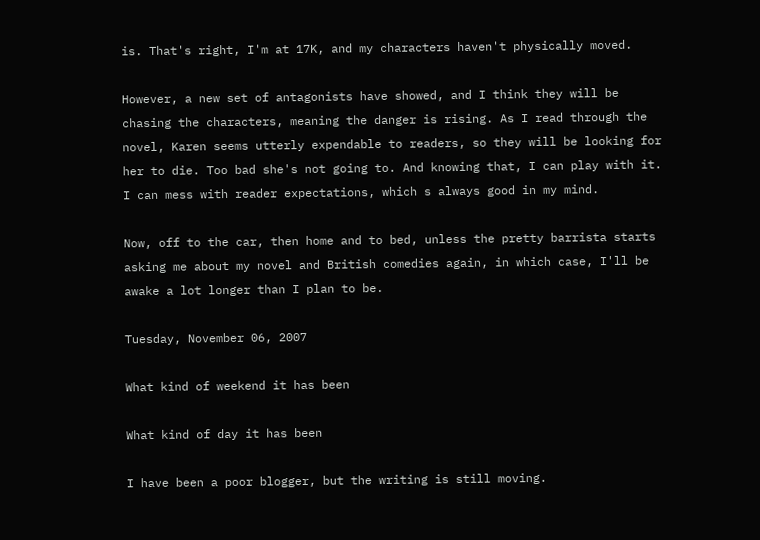is. That's right, I'm at 17K, and my characters haven't physically moved.

However, a new set of antagonists have showed, and I think they will be chasing the characters, meaning the danger is rising. As I read through the novel, Karen seems utterly expendable to readers, so they will be looking for her to die. Too bad she's not going to. And knowing that, I can play with it. I can mess with reader expectations, which s always good in my mind.

Now, off to the car, then home and to bed, unless the pretty barrista starts asking me about my novel and British comedies again, in which case, I'll be awake a lot longer than I plan to be.

Tuesday, November 06, 2007

What kind of weekend it has been

What kind of day it has been

I have been a poor blogger, but the writing is still moving.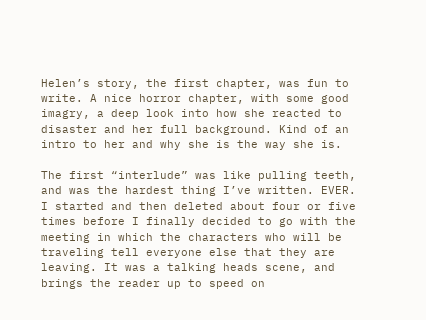Helen’s story, the first chapter, was fun to write. A nice horror chapter, with some good imagry, a deep look into how she reacted to disaster and her full background. Kind of an intro to her and why she is the way she is.

The first “interlude” was like pulling teeth, and was the hardest thing I’ve written. EVER. I started and then deleted about four or five times before I finally decided to go with the meeting in which the characters who will be traveling tell everyone else that they are leaving. It was a talking heads scene, and brings the reader up to speed on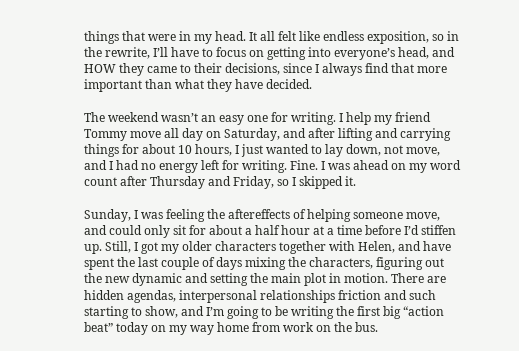things that were in my head. It all felt like endless exposition, so in the rewrite, I’ll have to focus on getting into everyone’s head, and HOW they came to their decisions, since I always find that more important than what they have decided.

The weekend wasn’t an easy one for writing. I help my friend Tommy move all day on Saturday, and after lifting and carrying things for about 10 hours, I just wanted to lay down, not move, and I had no energy left for writing. Fine. I was ahead on my word count after Thursday and Friday, so I skipped it.

Sunday, I was feeling the aftereffects of helping someone move, and could only sit for about a half hour at a time before I’d stiffen up. Still, I got my older characters together with Helen, and have spent the last couple of days mixing the characters, figuring out the new dynamic and setting the main plot in motion. There are hidden agendas, interpersonal relationships friction and such starting to show, and I’m going to be writing the first big “action beat” today on my way home from work on the bus.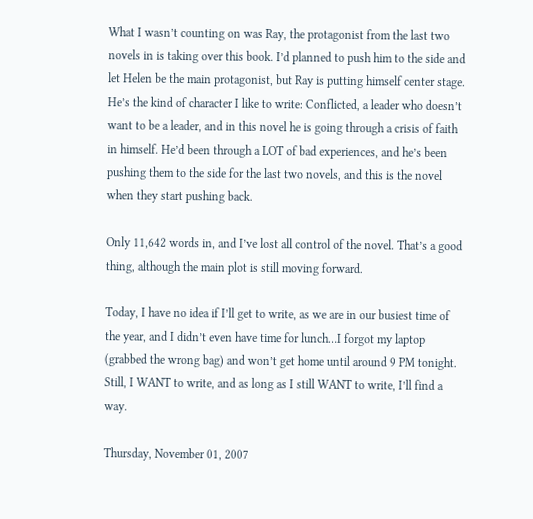What I wasn’t counting on was Ray, the protagonist from the last two novels in is taking over this book. I’d planned to push him to the side and let Helen be the main protagonist, but Ray is putting himself center stage. He’s the kind of character I like to write: Conflicted, a leader who doesn’t want to be a leader, and in this novel he is going through a crisis of faith in himself. He’d been through a LOT of bad experiences, and he’s been pushing them to the side for the last two novels, and this is the novel when they start pushing back.

Only 11,642 words in, and I’ve lost all control of the novel. That’s a good thing, although the main plot is still moving forward.

Today, I have no idea if I’ll get to write, as we are in our busiest time of the year, and I didn’t even have time for lunch…I forgot my laptop (grabbed the wrong bag) and won’t get home until around 9 PM tonight. Still, I WANT to write, and as long as I still WANT to write, I’ll find a way.

Thursday, November 01, 2007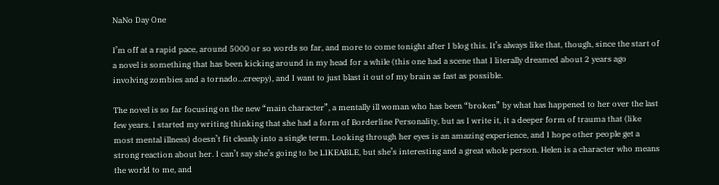NaNo Day One

I’m off at a rapid pace, around 5000 or so words so far, and more to come tonight after I blog this. It’s always like that, though, since the start of a novel is something that has been kicking around in my head for a while (this one had a scene that I literally dreamed about 2 years ago involving zombies and a tornado…creepy), and I want to just blast it out of my brain as fast as possible.

The novel is so far focusing on the new “main character”, a mentally ill woman who has been “broken” by what has happened to her over the last few years. I started my writing thinking that she had a form of Borderline Personality, but as I write it, it a deeper form of trauma that (like most mental illness) doesn’t fit cleanly into a single term. Looking through her eyes is an amazing experience, and I hope other people get a strong reaction about her. I can’t say she’s going to be LIKEABLE, but she’s interesting and a great whole person. Helen is a character who means the world to me, and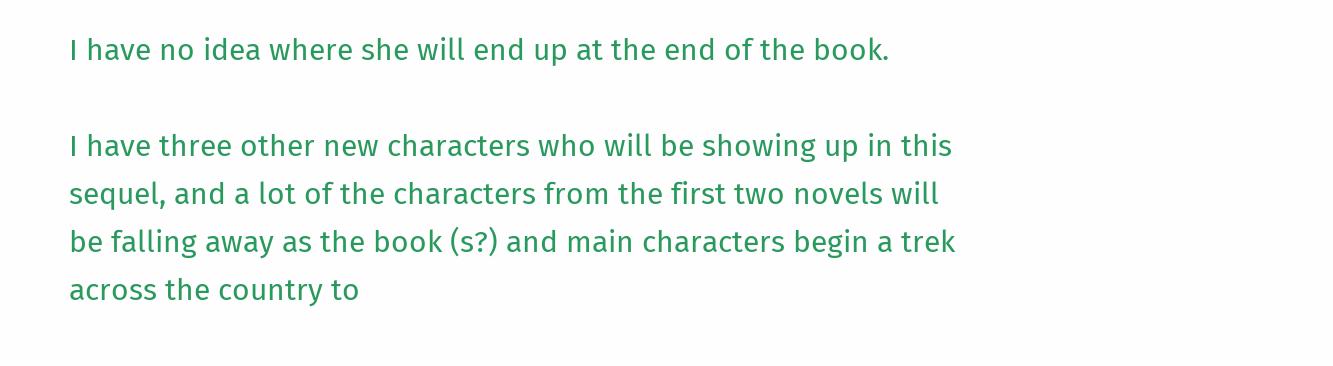I have no idea where she will end up at the end of the book.

I have three other new characters who will be showing up in this sequel, and a lot of the characters from the first two novels will be falling away as the book (s?) and main characters begin a trek across the country to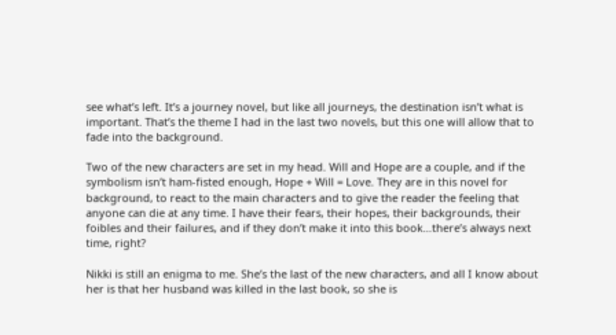see what’s left. It’s a journey novel, but like all journeys, the destination isn’t what is important. That’s the theme I had in the last two novels, but this one will allow that to fade into the background.

Two of the new characters are set in my head. Will and Hope are a couple, and if the symbolism isn’t ham-fisted enough, Hope + Will = Love. They are in this novel for background, to react to the main characters and to give the reader the feeling that anyone can die at any time. I have their fears, their hopes, their backgrounds, their foibles and their failures, and if they don’t make it into this book…there’s always next time, right?

Nikki is still an enigma to me. She’s the last of the new characters, and all I know about her is that her husband was killed in the last book, so she is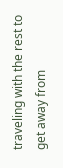traveling with the rest to get away from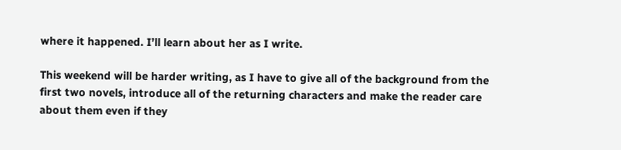where it happened. I’ll learn about her as I write.

This weekend will be harder writing, as I have to give all of the background from the first two novels, introduce all of the returning characters and make the reader care about them even if they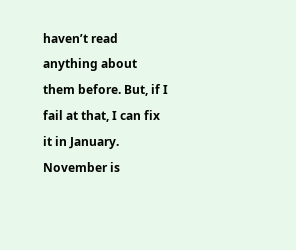haven’t read anything about them before. But, if I fail at that, I can fix it in January. November is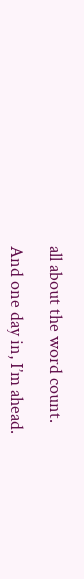all about the word count.

And one day in, I’m ahead.